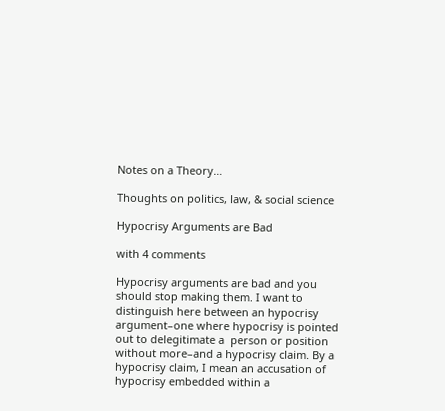Notes on a Theory…

Thoughts on politics, law, & social science

Hypocrisy Arguments are Bad

with 4 comments

Hypocrisy arguments are bad and you should stop making them. I want to distinguish here between an hypocrisy argument–one where hypocrisy is pointed out to delegitimate a  person or position without more–and a hypocrisy claim. By a hypocrisy claim, I mean an accusation of hypocrisy embedded within a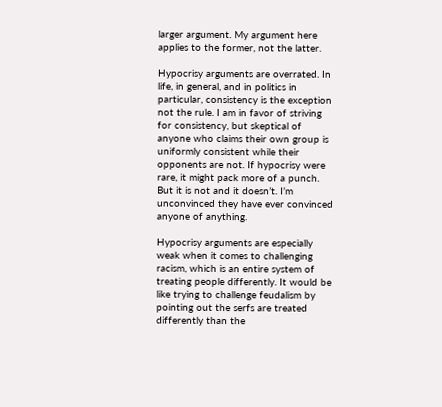larger argument. My argument here applies to the former, not the latter.

Hypocrisy arguments are overrated. In life, in general, and in politics in particular, consistency is the exception not the rule. I am in favor of striving for consistency, but skeptical of anyone who claims their own group is uniformly consistent while their opponents are not. If hypocrisy were rare, it might pack more of a punch. But it is not and it doesn’t. I’m unconvinced they have ever convinced anyone of anything.

Hypocrisy arguments are especially weak when it comes to challenging racism, which is an entire system of treating people differently. It would be like trying to challenge feudalism by pointing out the serfs are treated differently than the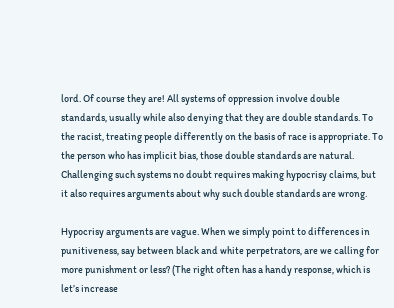lord. Of course they are! All systems of oppression involve double standards, usually while also denying that they are double standards. To the racist, treating people differently on the basis of race is appropriate. To the person who has implicit bias, those double standards are natural. Challenging such systems no doubt requires making hypocrisy claims, but it also requires arguments about why such double standards are wrong.

Hypocrisy arguments are vague. When we simply point to differences in punitiveness, say between black and white perpetrators, are we calling for more punishment or less? (The right often has a handy response, which is let’s increase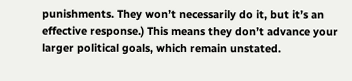punishments. They won’t necessarily do it, but it’s an effective response.) This means they don’t advance your larger political goals, which remain unstated.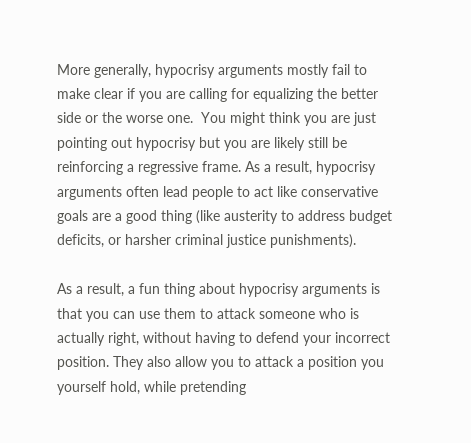More generally, hypocrisy arguments mostly fail to make clear if you are calling for equalizing the better side or the worse one.  You might think you are just pointing out hypocrisy but you are likely still be reinforcing a regressive frame. As a result, hypocrisy arguments often lead people to act like conservative goals are a good thing (like austerity to address budget deficits, or harsher criminal justice punishments).

As a result, a fun thing about hypocrisy arguments is that you can use them to attack someone who is actually right, without having to defend your incorrect position. They also allow you to attack a position you yourself hold, while pretending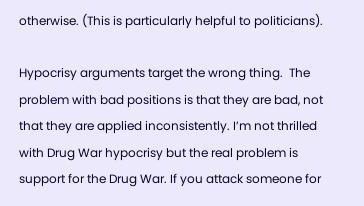otherwise. (This is particularly helpful to politicians).

Hypocrisy arguments target the wrong thing.  The problem with bad positions is that they are bad, not that they are applied inconsistently. I’m not thrilled with Drug War hypocrisy but the real problem is support for the Drug War. If you attack someone for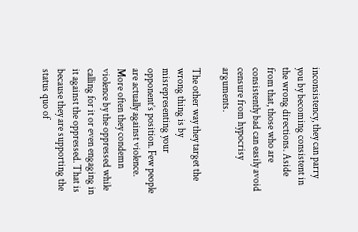inconsistency, they can parry you by becoming consistent in the wrong directions. Aside from that, those who are consistently bad can easily avoid censure from hypocrisy arguments.

The other way they target the wrong thing is by misrepresenting your opponent’s position. Few people are actually against violence. More often they condemn violence by the oppressed while calling for it or even engaging in it against the oppressed. That is because they are supporting the status quo of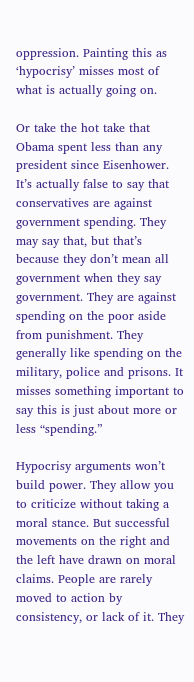oppression. Painting this as ‘hypocrisy’ misses most of what is actually going on.

Or take the hot take that Obama spent less than any president since Eisenhower. It’s actually false to say that conservatives are against government spending. They may say that, but that’s because they don’t mean all government when they say government. They are against spending on the poor aside from punishment. They generally like spending on the military, police and prisons. It misses something important to say this is just about more or less “spending.”

Hypocrisy arguments won’t build power. They allow you to criticize without taking a moral stance. But successful movements on the right and the left have drawn on moral claims. People are rarely moved to action by consistency, or lack of it. They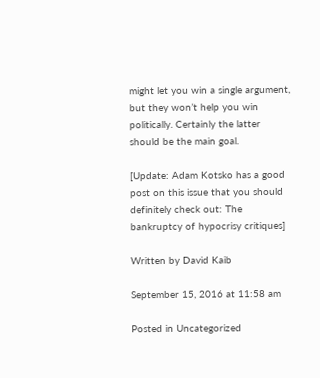might let you win a single argument, but they won’t help you win politically. Certainly the latter should be the main goal.

[Update: Adam Kotsko has a good post on this issue that you should definitely check out: The bankruptcy of hypocrisy critiques]

Written by David Kaib

September 15, 2016 at 11:58 am

Posted in Uncategorized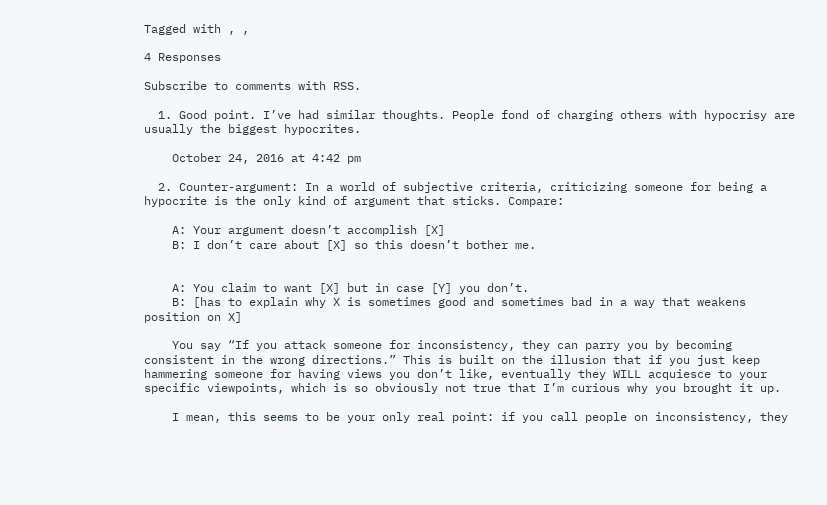Tagged with , ,

4 Responses

Subscribe to comments with RSS.

  1. Good point. I’ve had similar thoughts. People fond of charging others with hypocrisy are usually the biggest hypocrites.

    October 24, 2016 at 4:42 pm

  2. Counter-argument: In a world of subjective criteria, criticizing someone for being a hypocrite is the only kind of argument that sticks. Compare:

    A: Your argument doesn’t accomplish [X]
    B: I don’t care about [X] so this doesn’t bother me.


    A: You claim to want [X] but in case [Y] you don’t.
    B: [has to explain why X is sometimes good and sometimes bad in a way that weakens position on X]

    You say “If you attack someone for inconsistency, they can parry you by becoming consistent in the wrong directions.” This is built on the illusion that if you just keep hammering someone for having views you don’t like, eventually they WILL acquiesce to your specific viewpoints, which is so obviously not true that I’m curious why you brought it up.

    I mean, this seems to be your only real point: if you call people on inconsistency, they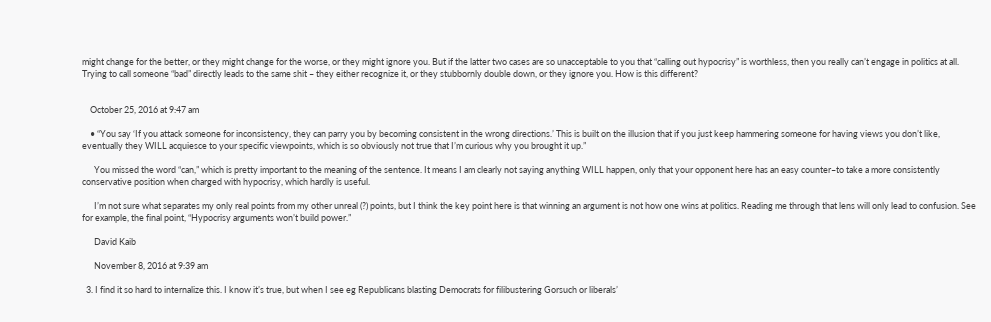might change for the better, or they might change for the worse, or they might ignore you. But if the latter two cases are so unacceptable to you that “calling out hypocrisy” is worthless, then you really can’t engage in politics at all. Trying to call someone “bad” directly leads to the same shit – they either recognize it, or they stubbornly double down, or they ignore you. How is this different?


    October 25, 2016 at 9:47 am

    • “You say ‘If you attack someone for inconsistency, they can parry you by becoming consistent in the wrong directions.’ This is built on the illusion that if you just keep hammering someone for having views you don’t like, eventually they WILL acquiesce to your specific viewpoints, which is so obviously not true that I’m curious why you brought it up.”

      You missed the word “can,” which is pretty important to the meaning of the sentence. It means I am clearly not saying anything WILL happen, only that your opponent here has an easy counter–to take a more consistently conservative position when charged with hypocrisy, which hardly is useful.

      I’m not sure what separates my only real points from my other unreal (?) points, but I think the key point here is that winning an argument is not how one wins at politics. Reading me through that lens will only lead to confusion. See for example, the final point, “Hypocrisy arguments won’t build power.”

      David Kaib

      November 8, 2016 at 9:39 am

  3. I find it so hard to internalize this. I know it’s true, but when I see eg Republicans blasting Democrats for filibustering Gorsuch or liberals’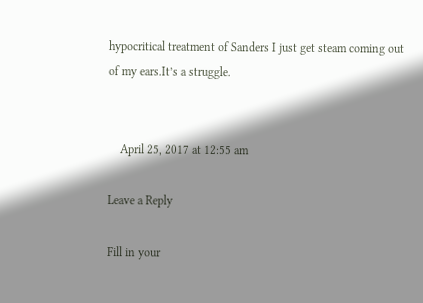hypocritical treatment of Sanders I just get steam coming out of my ears.It’s a struggle.


    April 25, 2017 at 12:55 am

Leave a Reply

Fill in your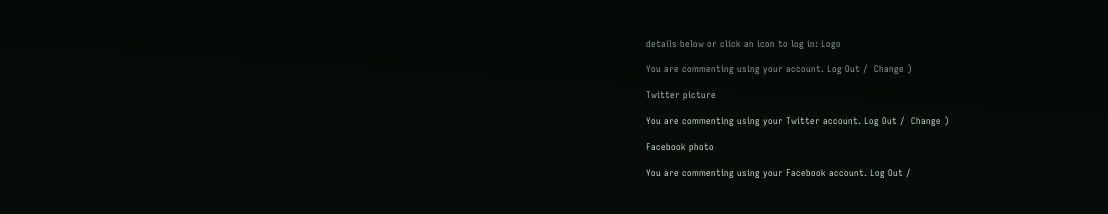details below or click an icon to log in: Logo

You are commenting using your account. Log Out /  Change )

Twitter picture

You are commenting using your Twitter account. Log Out /  Change )

Facebook photo

You are commenting using your Facebook account. Log Out /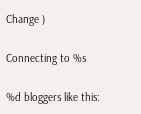Change )

Connecting to %s

%d bloggers like this: